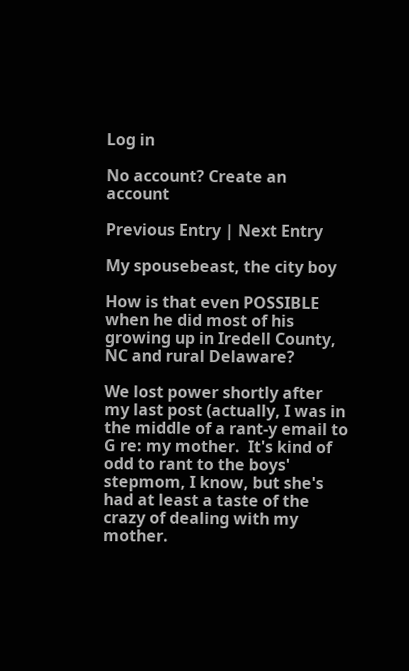Log in

No account? Create an account

Previous Entry | Next Entry

My spousebeast, the city boy

How is that even POSSIBLE when he did most of his growing up in Iredell County, NC and rural Delaware?

We lost power shortly after my last post (actually, I was in the middle of a rant-y email to G re: my mother.  It's kind of odd to rant to the boys' stepmom, I know, but she's had at least a taste of the crazy of dealing with my mother.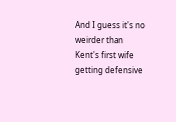And I guess it's no weirder than Kent's first wife getting defensive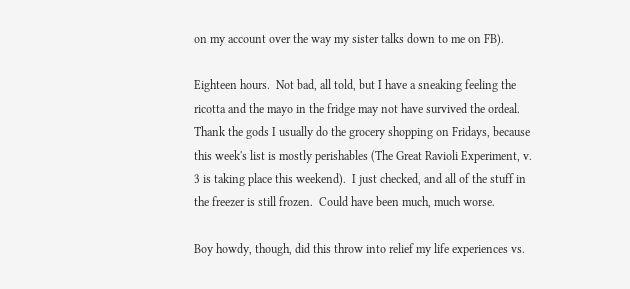on my account over the way my sister talks down to me on FB).

Eighteen hours.  Not bad, all told, but I have a sneaking feeling the ricotta and the mayo in the fridge may not have survived the ordeal.  Thank the gods I usually do the grocery shopping on Fridays, because this week's list is mostly perishables (The Great Ravioli Experiment, v. 3 is taking place this weekend).  I just checked, and all of the stuff in the freezer is still frozen.  Could have been much, much worse.

Boy howdy, though, did this throw into relief my life experiences vs.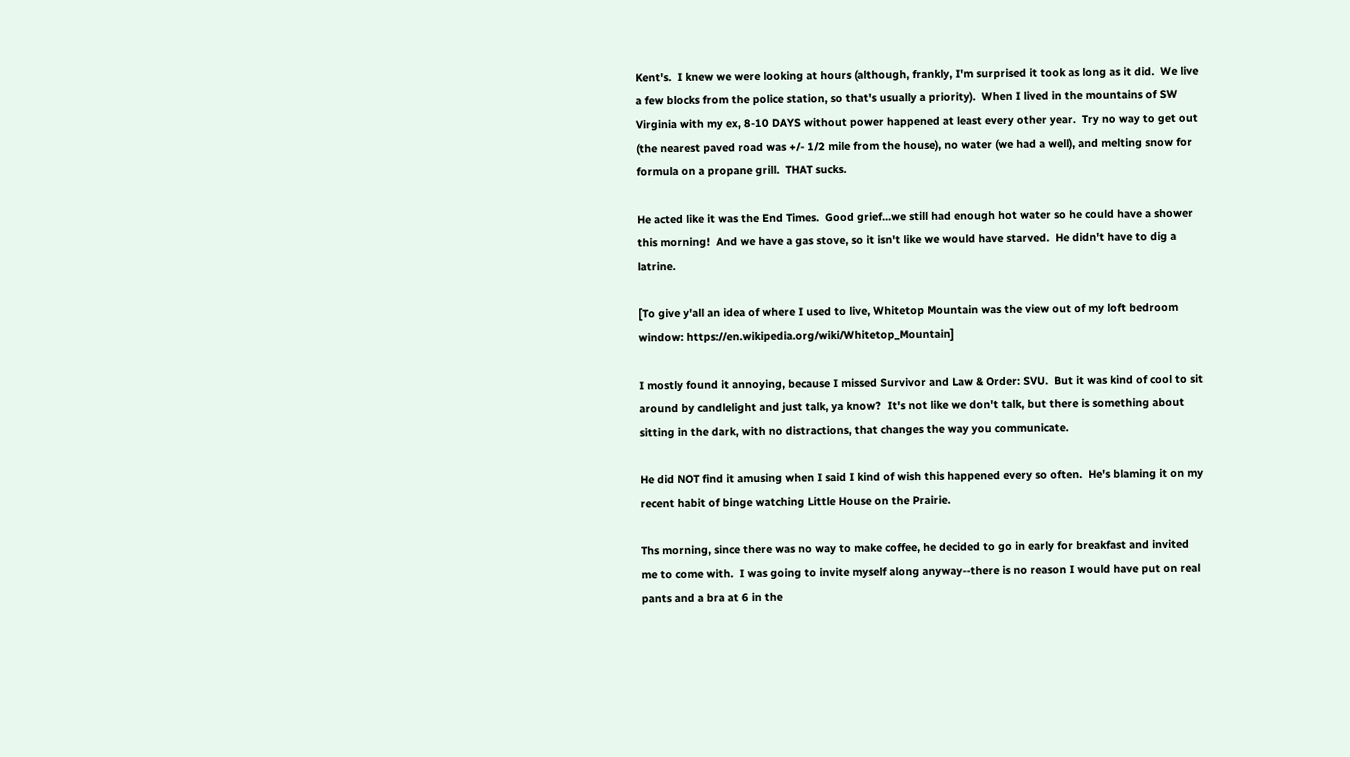Kent's.  I knew we were looking at hours (although, frankly, I'm surprised it took as long as it did.  We live a few blocks from the police station, so that's usually a priority).  When I lived in the mountains of SW Virginia with my ex, 8-10 DAYS without power happened at least every other year.  Try no way to get out (the nearest paved road was +/- 1/2 mile from the house), no water (we had a well), and melting snow for formula on a propane grill.  THAT sucks.

He acted like it was the End Times.  Good grief...we still had enough hot water so he could have a shower this morning!  And we have a gas stove, so it isn't like we would have starved.  He didn't have to dig a latrine.

[To give y'all an idea of where I used to live, Whitetop Mountain was the view out of my loft bedroom window: https://en.wikipedia.org/wiki/Whitetop_Mountain]

I mostly found it annoying, because I missed Survivor and Law & Order: SVU.  But it was kind of cool to sit around by candlelight and just talk, ya know?  It's not like we don't talk, but there is something about sitting in the dark, with no distractions, that changes the way you communicate.

He did NOT find it amusing when I said I kind of wish this happened every so often.  He's blaming it on my recent habit of binge watching Little House on the Prairie.

Ths morning, since there was no way to make coffee, he decided to go in early for breakfast and invited me to come with.  I was going to invite myself along anyway--there is no reason I would have put on real pants and a bra at 6 in the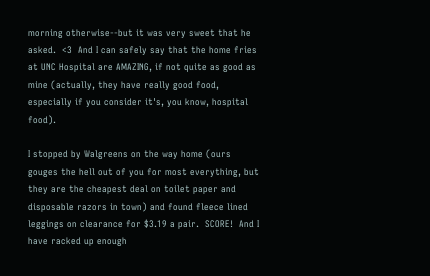morning otherwise--but it was very sweet that he asked.  <3  And I can safely say that the home fries at UNC Hospital are AMAZING, if not quite as good as mine (actually, they have really good food, especially if you consider it's, you know, hospital food).

I stopped by Walgreens on the way home (ours gouges the hell out of you for most everything, but they are the cheapest deal on toilet paper and disposable razors in town) and found fleece lined leggings on clearance for $3.19 a pair.  SCORE!  And I have racked up enough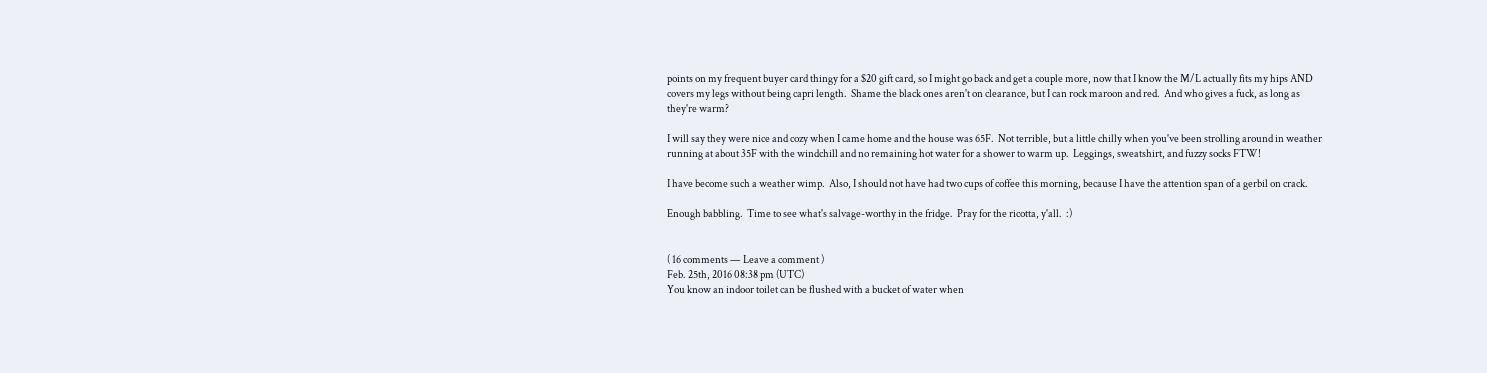points on my frequent buyer card thingy for a $20 gift card, so I might go back and get a couple more, now that I know the M/L actually fits my hips AND covers my legs without being capri length.  Shame the black ones aren't on clearance, but I can rock maroon and red.  And who gives a fuck, as long as they're warm?

I will say they were nice and cozy when I came home and the house was 65F.  Not terrible, but a little chilly when you've been strolling around in weather running at about 35F with the windchill and no remaining hot water for a shower to warm up.  Leggings, sweatshirt, and fuzzy socks FTW!

I have become such a weather wimp.  Also, I should not have had two cups of coffee this morning, because I have the attention span of a gerbil on crack.

Enough babbling.  Time to see what's salvage-worthy in the fridge.  Pray for the ricotta, y'all.  :)


( 16 comments — Leave a comment )
Feb. 25th, 2016 08:38 pm (UTC)
You know an indoor toilet can be flushed with a bucket of water when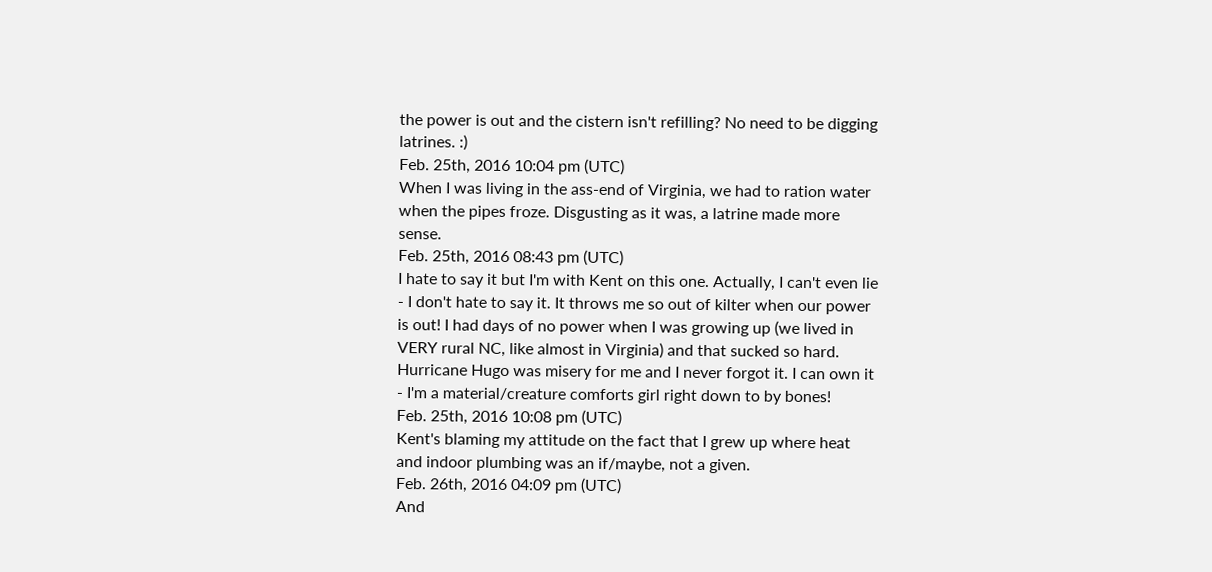the power is out and the cistern isn't refilling? No need to be digging latrines. :)
Feb. 25th, 2016 10:04 pm (UTC)
When I was living in the ass-end of Virginia, we had to ration water when the pipes froze. Disgusting as it was, a latrine made more sense.
Feb. 25th, 2016 08:43 pm (UTC)
I hate to say it but I'm with Kent on this one. Actually, I can't even lie - I don't hate to say it. It throws me so out of kilter when our power is out! I had days of no power when I was growing up (we lived in VERY rural NC, like almost in Virginia) and that sucked so hard. Hurricane Hugo was misery for me and I never forgot it. I can own it - I'm a material/creature comforts girl right down to by bones!
Feb. 25th, 2016 10:08 pm (UTC)
Kent's blaming my attitude on the fact that I grew up where heat and indoor plumbing was an if/maybe, not a given.
Feb. 26th, 2016 04:09 pm (UTC)
And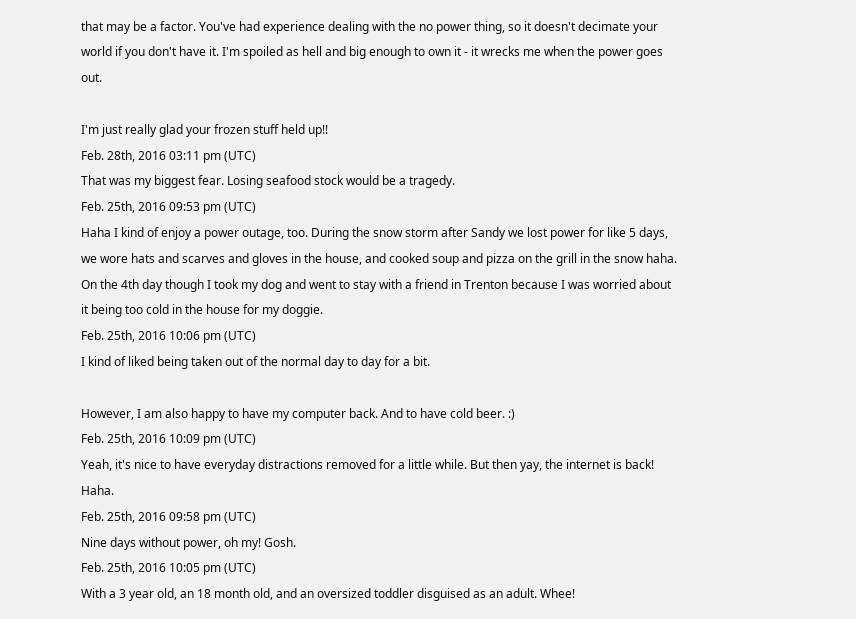that may be a factor. You've had experience dealing with the no power thing, so it doesn't decimate your world if you don't have it. I'm spoiled as hell and big enough to own it - it wrecks me when the power goes out.

I'm just really glad your frozen stuff held up!!
Feb. 28th, 2016 03:11 pm (UTC)
That was my biggest fear. Losing seafood stock would be a tragedy.
Feb. 25th, 2016 09:53 pm (UTC)
Haha I kind of enjoy a power outage, too. During the snow storm after Sandy we lost power for like 5 days, we wore hats and scarves and gloves in the house, and cooked soup and pizza on the grill in the snow haha. On the 4th day though I took my dog and went to stay with a friend in Trenton because I was worried about it being too cold in the house for my doggie.
Feb. 25th, 2016 10:06 pm (UTC)
I kind of liked being taken out of the normal day to day for a bit.

However, I am also happy to have my computer back. And to have cold beer. :)
Feb. 25th, 2016 10:09 pm (UTC)
Yeah, it's nice to have everyday distractions removed for a little while. But then yay, the internet is back! Haha.
Feb. 25th, 2016 09:58 pm (UTC)
Nine days without power, oh my! Gosh.
Feb. 25th, 2016 10:05 pm (UTC)
With a 3 year old, an 18 month old, and an oversized toddler disguised as an adult. Whee!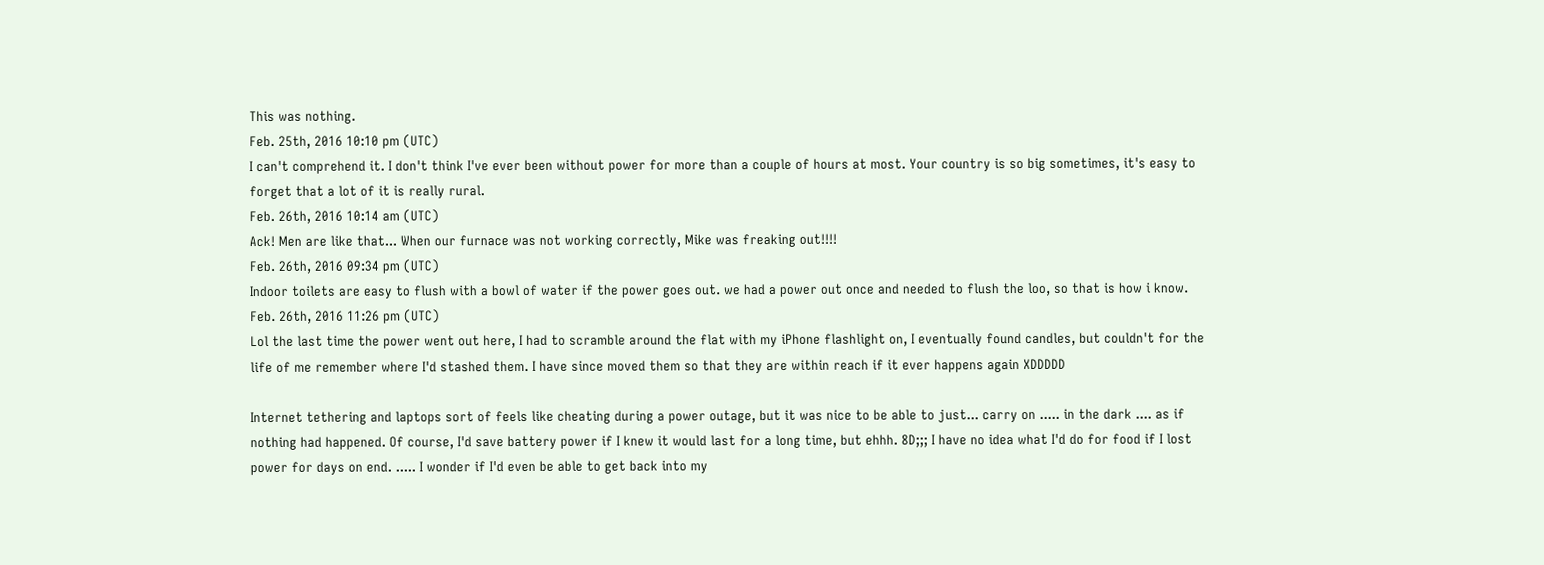This was nothing.
Feb. 25th, 2016 10:10 pm (UTC)
I can't comprehend it. I don't think I've ever been without power for more than a couple of hours at most. Your country is so big sometimes, it's easy to forget that a lot of it is really rural.
Feb. 26th, 2016 10:14 am (UTC)
Ack! Men are like that... When our furnace was not working correctly, Mike was freaking out!!!!
Feb. 26th, 2016 09:34 pm (UTC)
Indoor toilets are easy to flush with a bowl of water if the power goes out. we had a power out once and needed to flush the loo, so that is how i know.
Feb. 26th, 2016 11:26 pm (UTC)
Lol the last time the power went out here, I had to scramble around the flat with my iPhone flashlight on, I eventually found candles, but couldn't for the life of me remember where I'd stashed them. I have since moved them so that they are within reach if it ever happens again XDDDDD

Internet tethering and laptops sort of feels like cheating during a power outage, but it was nice to be able to just... carry on ..... in the dark .... as if nothing had happened. Of course, I'd save battery power if I knew it would last for a long time, but ehhh. 8D;;; I have no idea what I'd do for food if I lost power for days on end. ..... I wonder if I'd even be able to get back into my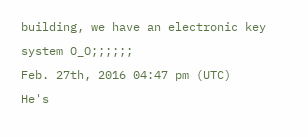building, we have an electronic key system O_O;;;;;;
Feb. 27th, 2016 04:47 pm (UTC)
He's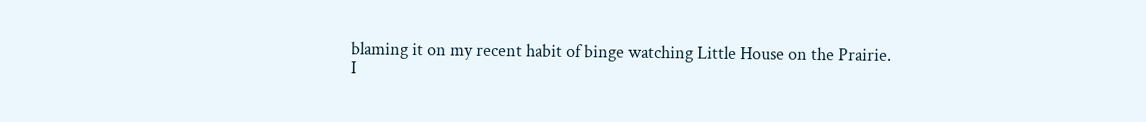blaming it on my recent habit of binge watching Little House on the Prairie.
I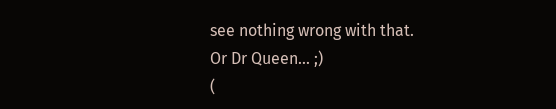see nothing wrong with that.
Or Dr Queen... ;)
(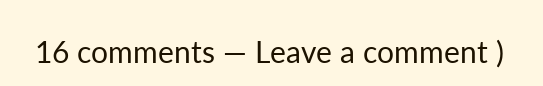16 comments — Leave a comment )